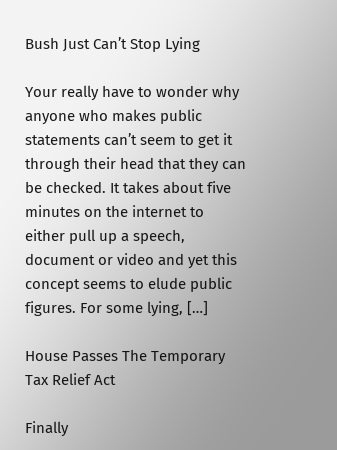Bush Just Can’t Stop Lying

Your really have to wonder why anyone who makes public statements can’t seem to get it through their head that they can be checked. It takes about five minutes on the internet to either pull up a speech, document or video and yet this concept seems to elude public figures. For some lying, […]

House Passes The Temporary Tax Relief Act

Finally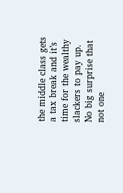the middle class gets a tax break and it’s time for the wealthy slackers to pay up. No big surprise that not one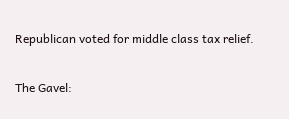Republican voted for middle class tax relief.

The Gavel: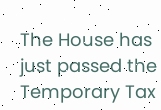The House has just passed the Temporary Tax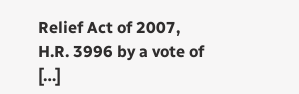Relief Act of 2007, H.R. 3996 by a vote of […]